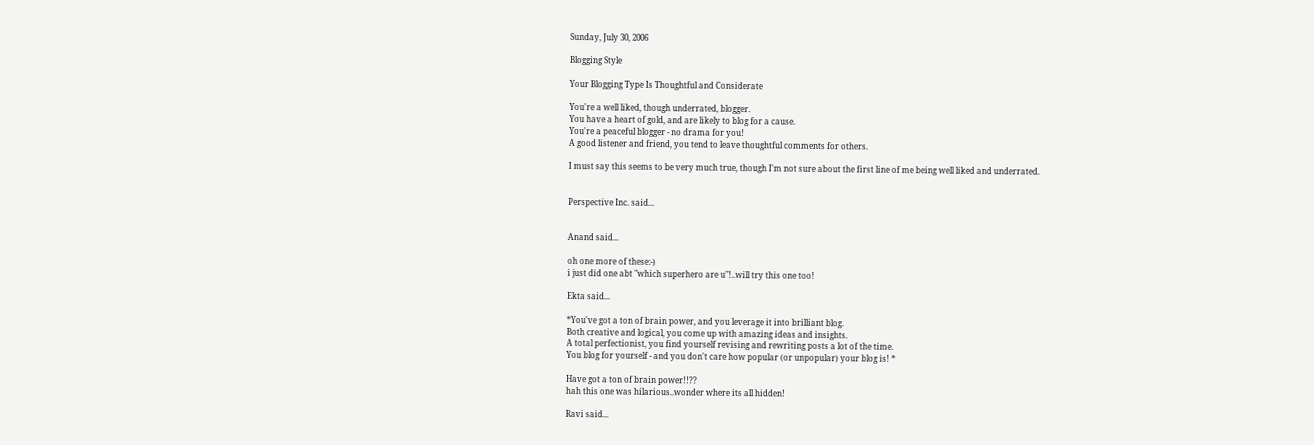Sunday, July 30, 2006

Blogging Style

Your Blogging Type Is Thoughtful and Considerate

You're a well liked, though underrated, blogger.
You have a heart of gold, and are likely to blog for a cause.
You're a peaceful blogger - no drama for you!
A good listener and friend, you tend to leave thoughtful comments for others.

I must say this seems to be very much true, though I'm not sure about the first line of me being well liked and underrated.


Perspective Inc. said...


Anand said...

oh one more of these:-)
i just did one abt "which superhero are u"!..will try this one too!

Ekta said...

*You've got a ton of brain power, and you leverage it into brilliant blog.
Both creative and logical, you come up with amazing ideas and insights.
A total perfectionist, you find yourself revising and rewriting posts a lot of the time.
You blog for yourself - and you don't care how popular (or unpopular) your blog is! *

Have got a ton of brain power!!??
hah this one was hilarious..wonder where its all hidden!

Ravi said...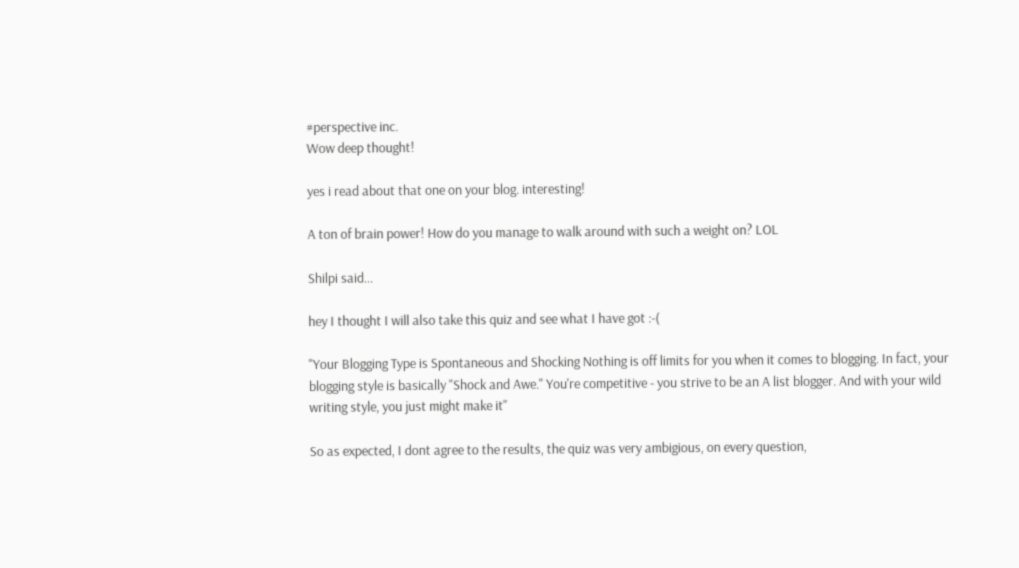#perspective inc.
Wow deep thought!

yes i read about that one on your blog. interesting!

A ton of brain power! How do you manage to walk around with such a weight on? LOL

Shilpi said...

hey I thought I will also take this quiz and see what I have got :-(

"Your Blogging Type is Spontaneous and Shocking Nothing is off limits for you when it comes to blogging. In fact, your blogging style is basically "Shock and Awe." You're competitive - you strive to be an A list blogger. And with your wild writing style, you just might make it"

So as expected, I dont agree to the results, the quiz was very ambigious, on every question,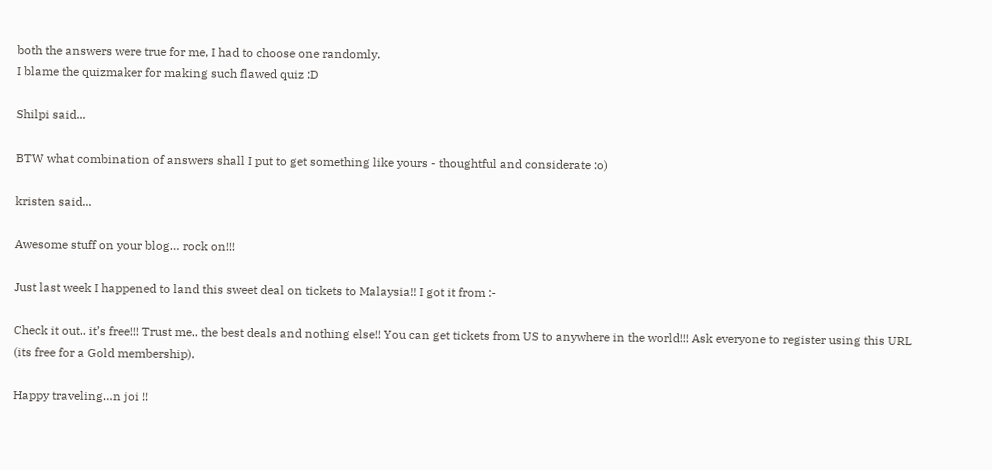both the answers were true for me, I had to choose one randomly.
I blame the quizmaker for making such flawed quiz :D

Shilpi said...

BTW what combination of answers shall I put to get something like yours - thoughtful and considerate :o)

kristen said...

Awesome stuff on your blog… rock on!!!

Just last week I happened to land this sweet deal on tickets to Malaysia!! I got it from :-

Check it out.. it’s free!!! Trust me.. the best deals and nothing else!! You can get tickets from US to anywhere in the world!!! Ask everyone to register using this URL (its free for a Gold membership).

Happy traveling…n joi !!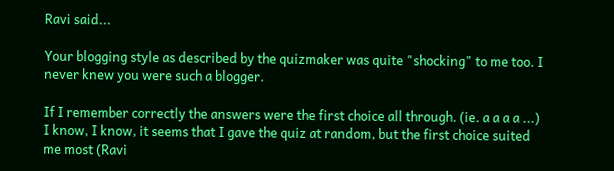Ravi said...

Your blogging style as described by the quizmaker was quite "shocking" to me too. I never knew you were such a blogger.

If I remember correctly the answers were the first choice all through. (ie. a a a a ...) I know, I know, it seems that I gave the quiz at random, but the first choice suited me most (Ravi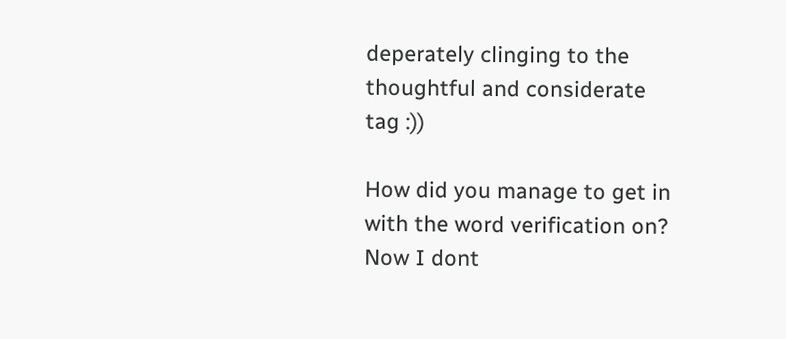deperately clinging to the thoughtful and considerate tag :))

How did you manage to get in with the word verification on? Now I dont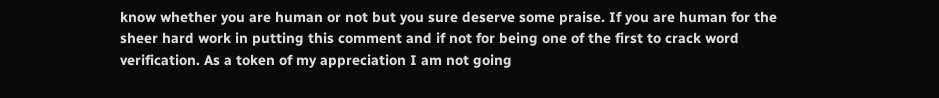know whether you are human or not but you sure deserve some praise. If you are human for the sheer hard work in putting this comment and if not for being one of the first to crack word verification. As a token of my appreciation I am not going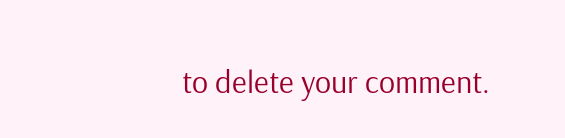to delete your comment.